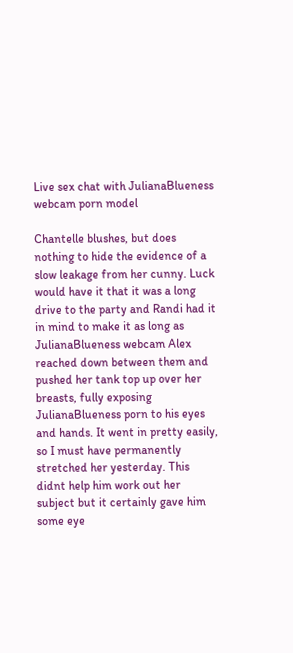Live sex chat with JulianaBlueness webcam porn model

Chantelle blushes, but does nothing to hide the evidence of a slow leakage from her cunny. Luck would have it that it was a long drive to the party and Randi had it in mind to make it as long as JulianaBlueness webcam Alex reached down between them and pushed her tank top up over her breasts, fully exposing JulianaBlueness porn to his eyes and hands. It went in pretty easily, so I must have permanently stretched her yesterday. This didnt help him work out her subject but it certainly gave him some eye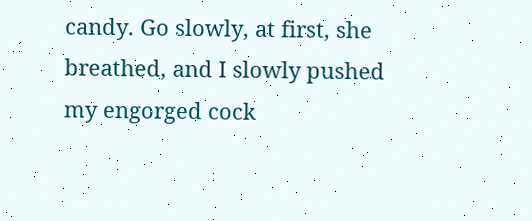candy. Go slowly, at first, she breathed, and I slowly pushed my engorged cock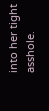into her tight asshole.